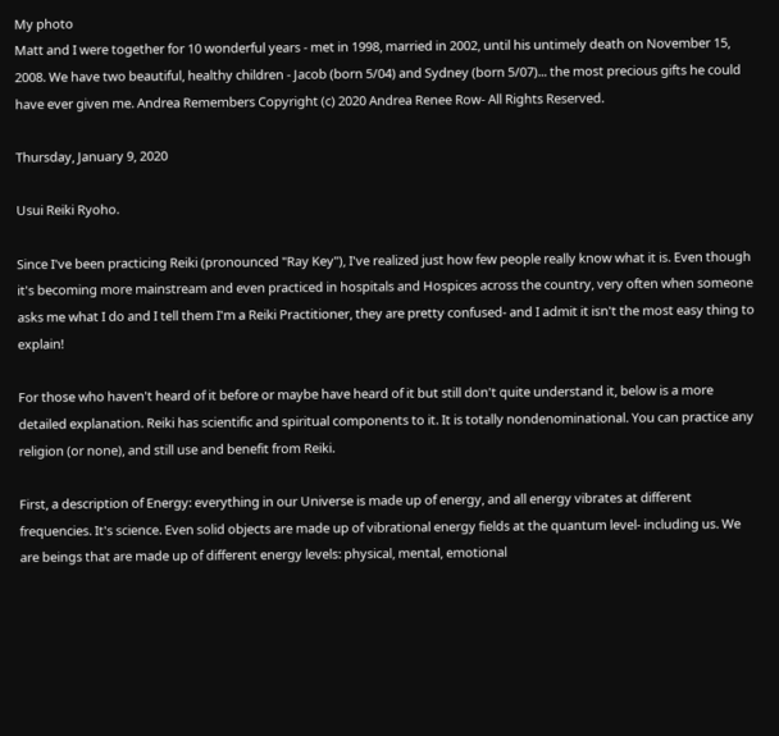My photo
Matt and I were together for 10 wonderful years - met in 1998, married in 2002, until his untimely death on November 15, 2008. We have two beautiful, healthy children - Jacob (born 5/04) and Sydney (born 5/07)... the most precious gifts he could have ever given me. Andrea Remembers Copyright (c) 2020 Andrea Renee Row- All Rights Reserved.

Thursday, January 9, 2020

Usui Reiki Ryoho.

Since I've been practicing Reiki (pronounced "Ray Key"), I've realized just how few people really know what it is. Even though it's becoming more mainstream and even practiced in hospitals and Hospices across the country, very often when someone asks me what I do and I tell them I'm a Reiki Practitioner, they are pretty confused- and I admit it isn't the most easy thing to explain!

For those who haven't heard of it before or maybe have heard of it but still don't quite understand it, below is a more detailed explanation. Reiki has scientific and spiritual components to it. It is totally nondenominational. You can practice any religion (or none), and still use and benefit from Reiki.

First, a description of Energy: everything in our Universe is made up of energy, and all energy vibrates at different frequencies. It's science. Even solid objects are made up of vibrational energy fields at the quantum level- including us. We are beings that are made up of different energy levels: physical, mental, emotional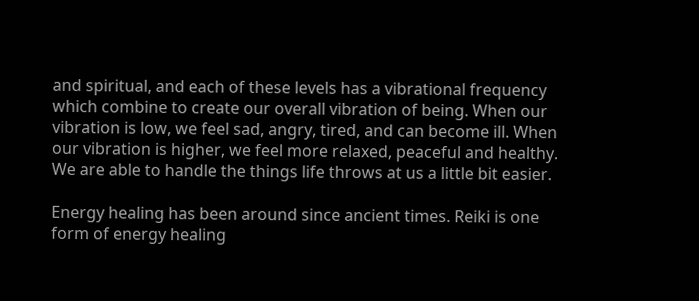and spiritual, and each of these levels has a vibrational frequency which combine to create our overall vibration of being. When our vibration is low, we feel sad, angry, tired, and can become ill. When our vibration is higher, we feel more relaxed, peaceful and healthy. We are able to handle the things life throws at us a little bit easier.

Energy healing has been around since ancient times. Reiki is one form of energy healing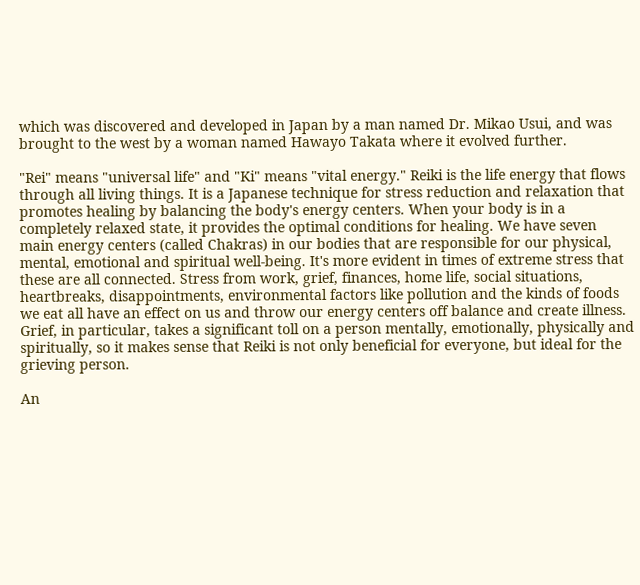which was discovered and developed in Japan by a man named Dr. Mikao Usui, and was brought to the west by a woman named Hawayo Takata where it evolved further.

"Rei" means "universal life" and "Ki" means "vital energy." Reiki is the life energy that flows through all living things. It is a Japanese technique for stress reduction and relaxation that promotes healing by balancing the body's energy centers. When your body is in a completely relaxed state, it provides the optimal conditions for healing. We have seven main energy centers (called Chakras) in our bodies that are responsible for our physical, mental, emotional and spiritual well-being. It's more evident in times of extreme stress that these are all connected. Stress from work, grief, finances, home life, social situations, heartbreaks, disappointments, environmental factors like pollution and the kinds of foods we eat all have an effect on us and throw our energy centers off balance and create illness. Grief, in particular, takes a significant toll on a person mentally, emotionally, physically and spiritually, so it makes sense that Reiki is not only beneficial for everyone, but ideal for the grieving person.

An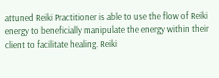attuned Reiki Practitioner is able to use the flow of Reiki energy to beneficially manipulate the energy within their client to facilitate healing. Reiki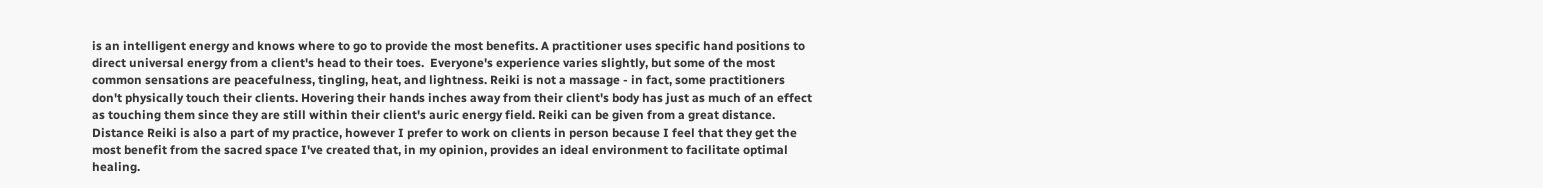is an intelligent energy and knows where to go to provide the most benefits. A practitioner uses specific hand positions to direct universal energy from a client's head to their toes.  Everyone's experience varies slightly, but some of the most common sensations are peacefulness, tingling, heat, and lightness. Reiki is not a massage - in fact, some practitioners don't physically touch their clients. Hovering their hands inches away from their client's body has just as much of an effect as touching them since they are still within their client's auric energy field. Reiki can be given from a great distance. Distance Reiki is also a part of my practice, however I prefer to work on clients in person because I feel that they get the most benefit from the sacred space I've created that, in my opinion, provides an ideal environment to facilitate optimal healing.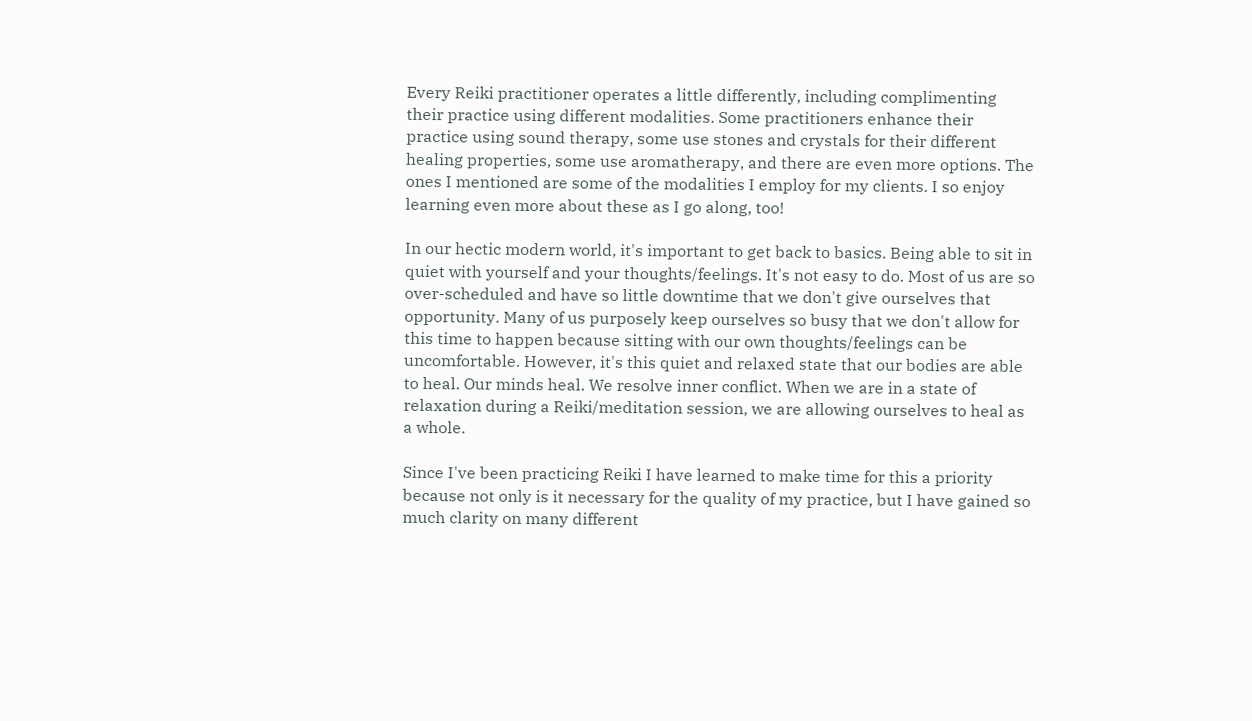Every Reiki practitioner operates a little differently, including complimenting their practice using different modalities. Some practitioners enhance their practice using sound therapy, some use stones and crystals for their different healing properties, some use aromatherapy, and there are even more options. The ones I mentioned are some of the modalities I employ for my clients. I so enjoy learning even more about these as I go along, too!

In our hectic modern world, it's important to get back to basics. Being able to sit in quiet with yourself and your thoughts/feelings. It's not easy to do. Most of us are so over-scheduled and have so little downtime that we don't give ourselves that opportunity. Many of us purposely keep ourselves so busy that we don't allow for this time to happen because sitting with our own thoughts/feelings can be uncomfortable. However, it's this quiet and relaxed state that our bodies are able to heal. Our minds heal. We resolve inner conflict. When we are in a state of relaxation during a Reiki/meditation session, we are allowing ourselves to heal as a whole.

Since I've been practicing Reiki I have learned to make time for this a priority because not only is it necessary for the quality of my practice, but I have gained so much clarity on many different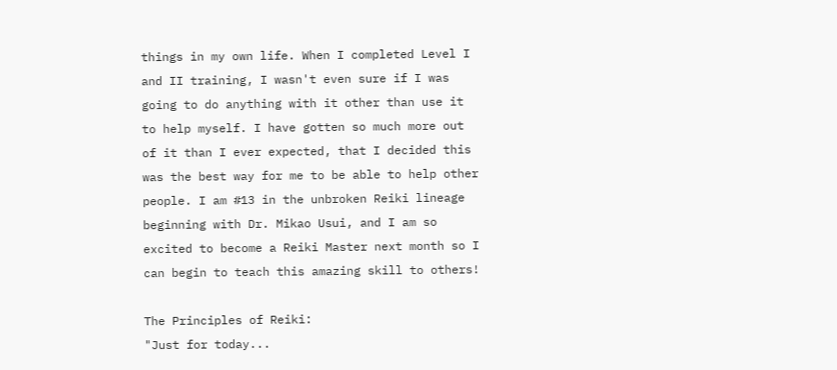things in my own life. When I completed Level I and II training, I wasn't even sure if I was going to do anything with it other than use it to help myself. I have gotten so much more out of it than I ever expected, that I decided this was the best way for me to be able to help other people. I am #13 in the unbroken Reiki lineage beginning with Dr. Mikao Usui, and I am so excited to become a Reiki Master next month so I can begin to teach this amazing skill to others!

The Principles of Reiki:
"Just for today...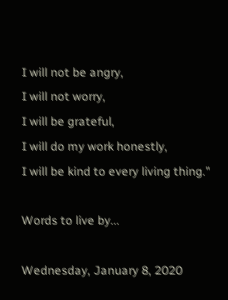I will not be angry,
I will not worry,
I will be grateful,
I will do my work honestly,
I will be kind to every living thing."

Words to live by...

Wednesday, January 8, 2020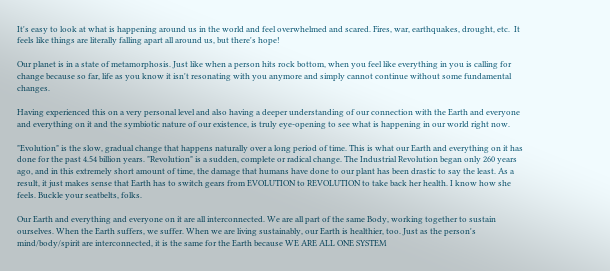It's easy to look at what is happening around us in the world and feel overwhelmed and scared. Fires, war, earthquakes, drought, etc.  It feels like things are literally falling apart all around us, but there's hope!

Our planet is in a state of metamorphosis. Just like when a person hits rock bottom, when you feel like everything in you is calling for change because so far, life as you know it isn't resonating with you anymore and simply cannot continue without some fundamental changes.

Having experienced this on a very personal level and also having a deeper understanding of our connection with the Earth and everyone and everything on it and the symbiotic nature of our existence, is truly eye-opening to see what is happening in our world right now.

"Evolution" is the slow, gradual change that happens naturally over a long period of time. This is what our Earth and everything on it has done for the past 4.54 billion years. "Revolution" is a sudden, complete or radical change. The Industrial Revolution began only 260 years ago, and in this extremely short amount of time, the damage that humans have done to our plant has been drastic to say the least. As a result, it just makes sense that Earth has to switch gears from EVOLUTION to REVOLUTION to take back her health. I know how she feels. Buckle your seatbelts, folks.

Our Earth and everything and everyone on it are all interconnected. We are all part of the same Body, working together to sustain ourselves. When the Earth suffers, we suffer. When we are living sustainably, our Earth is healthier, too. Just as the person's mind/body/spirit are interconnected, it is the same for the Earth because WE ARE ALL ONE SYSTEM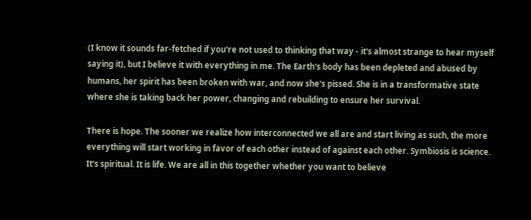(I know it sounds far-fetched if you're not used to thinking that way - it's almost strange to hear myself saying it), but I believe it with everything in me. The Earth's body has been depleted and abused by humans, her spirit has been broken with war, and now she's pissed. She is in a transformative state where she is taking back her power, changing and rebuilding to ensure her survival.

There is hope. The sooner we realize how interconnected we all are and start living as such, the more everything will start working in favor of each other instead of against each other. Symbiosis is science. It's spiritual. It is life. We are all in this together whether you want to believe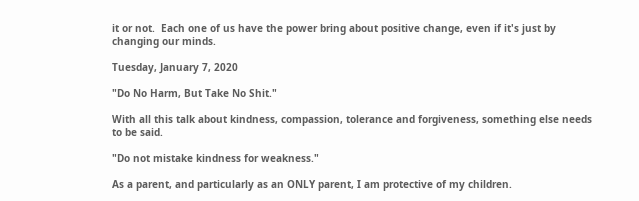it or not.  Each one of us have the power bring about positive change, even if it's just by changing our minds.

Tuesday, January 7, 2020

"Do No Harm, But Take No Shit."

With all this talk about kindness, compassion, tolerance and forgiveness, something else needs to be said.

"Do not mistake kindness for weakness."

As a parent, and particularly as an ONLY parent, I am protective of my children.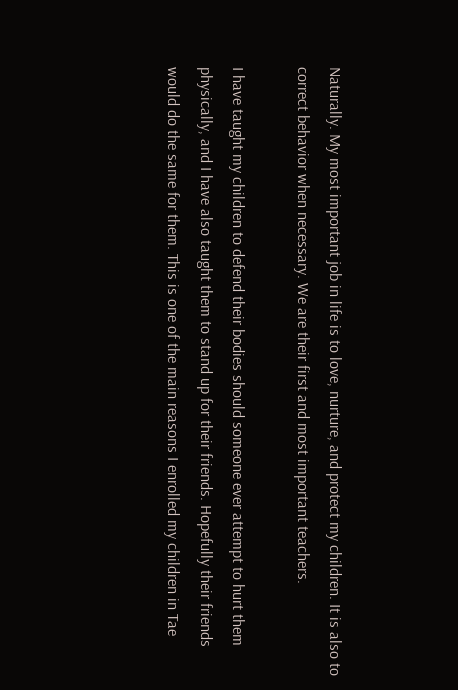Naturally. My most important job in life is to love, nurture, and protect my children. It is also to correct behavior when necessary. We are their first and most important teachers.

I have taught my children to defend their bodies should someone ever attempt to hurt them physically, and I have also taught them to stand up for their friends. Hopefully their friends would do the same for them. This is one of the main reasons I enrolled my children in Tae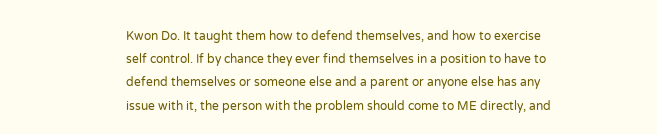Kwon Do. It taught them how to defend themselves, and how to exercise self control. If by chance they ever find themselves in a position to have to defend themselves or someone else and a parent or anyone else has any issue with it, the person with the problem should come to ME directly, and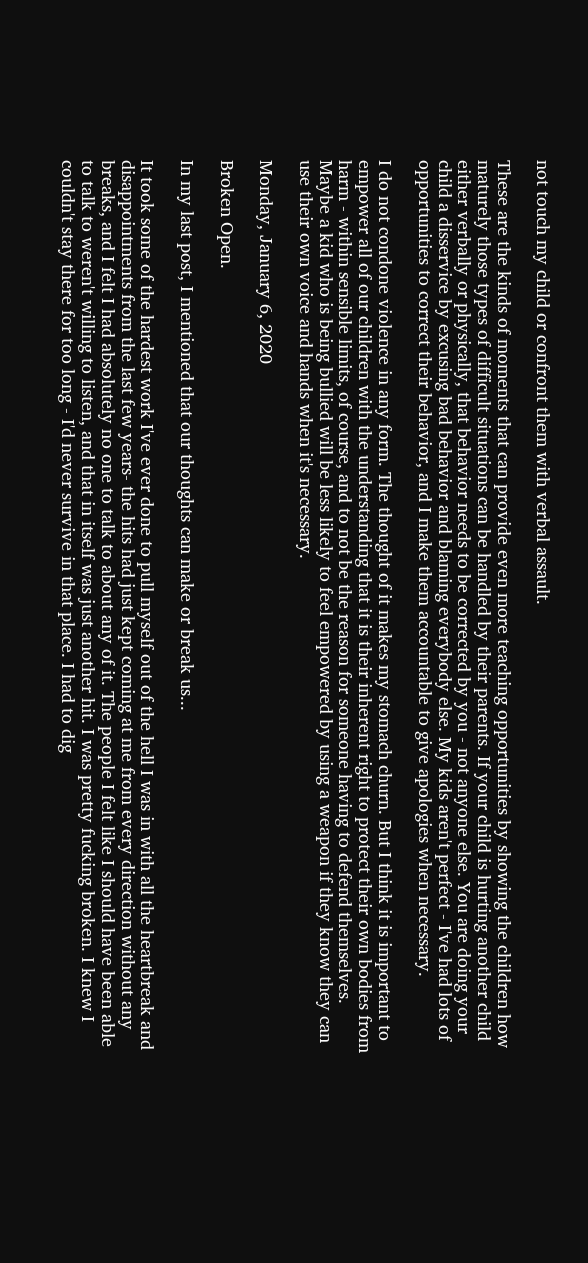not touch my child or confront them with verbal assault.

These are the kinds of moments that can provide even more teaching opportunities by showing the children how maturely those types of difficult situations can be handled by their parents. If your child is hurting another child either verbally or physically, that behavior needs to be corrected by you - not anyone else. You are doing your child a disservice by excusing bad behavior and blaming everybody else. My kids aren't perfect - I've had lots of opportunities to correct their behavior, and I make them accountable to give apologies when necessary.

I do not condone violence in any form. The thought of it makes my stomach churn. But I think it is important to empower all of our children with the understanding that it is their inherent right to protect their own bodies from harm - within sensible limits, of course, and to not be the reason for someone having to defend themselves. Maybe a kid who is being bullied will be less likely to feel empowered by using a weapon if they know they can use their own voice and hands when it's necessary.

Monday, January 6, 2020

Broken Open.

In my last post, I mentioned that our thoughts can make or break us...

It took some of the hardest work I've ever done to pull myself out of the hell I was in with all the heartbreak and disappointments from the last few years- the hits had just kept coming at me from every direction without any breaks, and I felt I had absolutely no one to talk to about any of it. The people I felt like I should have been able to talk to weren't willing to listen, and that in itself was just another hit. I was pretty fucking broken. I knew I couldn't stay there for too long - I'd never survive in that place. I had to dig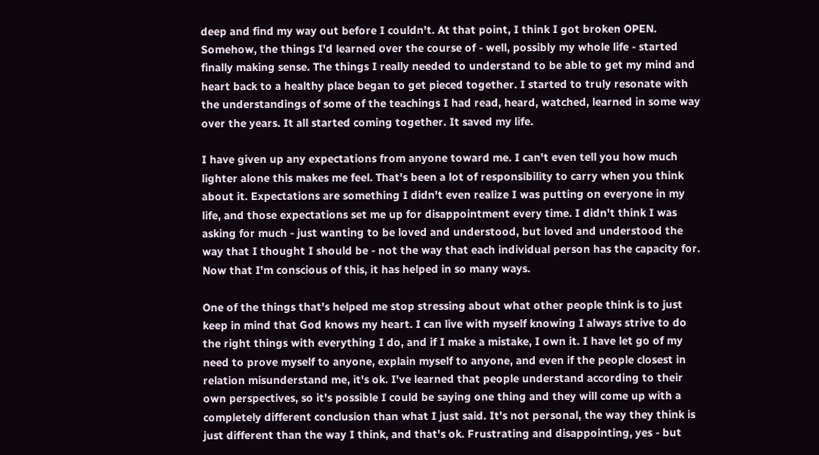deep and find my way out before I couldn't. At that point, I think I got broken OPEN. Somehow, the things I'd learned over the course of - well, possibly my whole life - started finally making sense. The things I really needed to understand to be able to get my mind and heart back to a healthy place began to get pieced together. I started to truly resonate with the understandings of some of the teachings I had read, heard, watched, learned in some way over the years. It all started coming together. It saved my life.

I have given up any expectations from anyone toward me. I can't even tell you how much lighter alone this makes me feel. That's been a lot of responsibility to carry when you think about it. Expectations are something I didn't even realize I was putting on everyone in my life, and those expectations set me up for disappointment every time. I didn't think I was asking for much - just wanting to be loved and understood, but loved and understood the way that I thought I should be - not the way that each individual person has the capacity for. Now that I'm conscious of this, it has helped in so many ways.

One of the things that's helped me stop stressing about what other people think is to just keep in mind that God knows my heart. I can live with myself knowing I always strive to do the right things with everything I do, and if I make a mistake, I own it. I have let go of my need to prove myself to anyone, explain myself to anyone, and even if the people closest in relation misunderstand me, it's ok. I've learned that people understand according to their own perspectives, so it's possible I could be saying one thing and they will come up with a completely different conclusion than what I just said. It's not personal, the way they think is just different than the way I think, and that's ok. Frustrating and disappointing, yes - but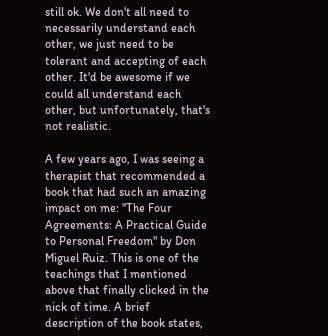still ok. We don't all need to necessarily understand each other, we just need to be tolerant and accepting of each other. It'd be awesome if we could all understand each other, but unfortunately, that's not realistic.

A few years ago, I was seeing a therapist that recommended a book that had such an amazing impact on me: "The Four Agreements: A Practical Guide to Personal Freedom" by Don Miguel Ruiz. This is one of the teachings that I mentioned above that finally clicked in the nick of time. A brief description of the book states,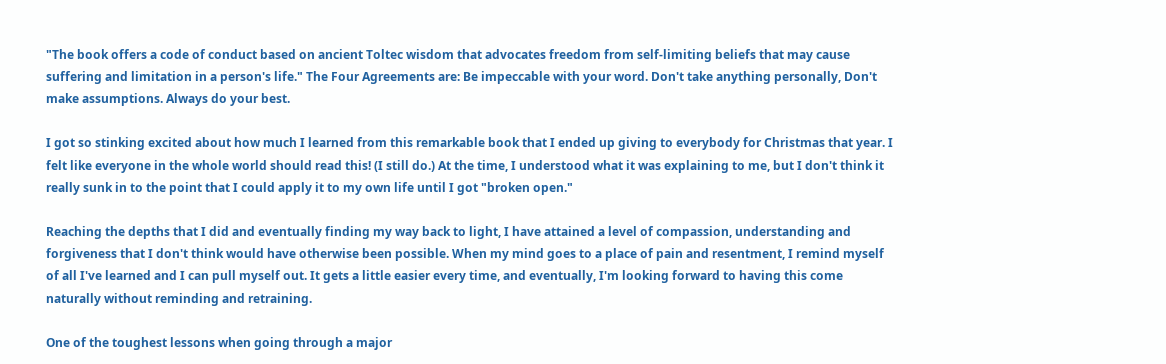"The book offers a code of conduct based on ancient Toltec wisdom that advocates freedom from self-limiting beliefs that may cause suffering and limitation in a person's life." The Four Agreements are: Be impeccable with your word. Don't take anything personally, Don't make assumptions. Always do your best.

I got so stinking excited about how much I learned from this remarkable book that I ended up giving to everybody for Christmas that year. I felt like everyone in the whole world should read this! (I still do.) At the time, I understood what it was explaining to me, but I don't think it really sunk in to the point that I could apply it to my own life until I got "broken open."

Reaching the depths that I did and eventually finding my way back to light, I have attained a level of compassion, understanding and forgiveness that I don't think would have otherwise been possible. When my mind goes to a place of pain and resentment, I remind myself of all I've learned and I can pull myself out. It gets a little easier every time, and eventually, I'm looking forward to having this come naturally without reminding and retraining.

One of the toughest lessons when going through a major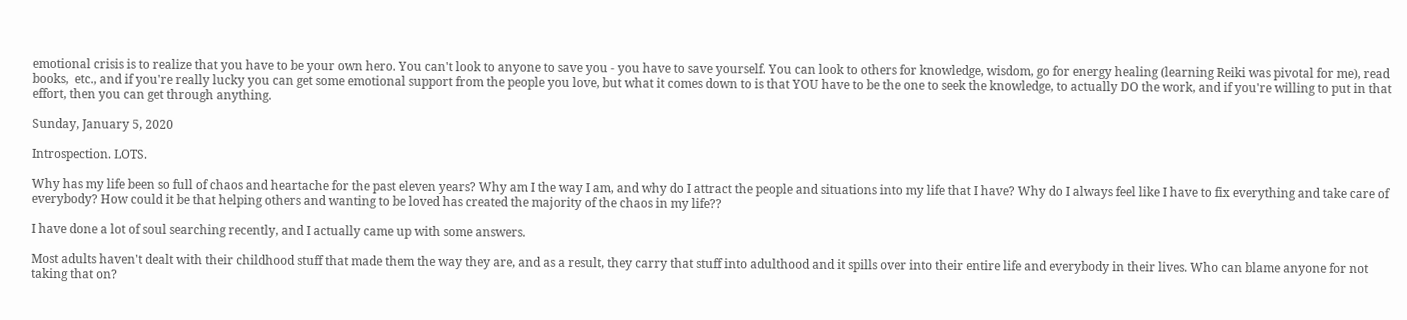emotional crisis is to realize that you have to be your own hero. You can't look to anyone to save you - you have to save yourself. You can look to others for knowledge, wisdom, go for energy healing (learning Reiki was pivotal for me), read books,  etc., and if you're really lucky you can get some emotional support from the people you love, but what it comes down to is that YOU have to be the one to seek the knowledge, to actually DO the work, and if you're willing to put in that effort, then you can get through anything.

Sunday, January 5, 2020

Introspection. LOTS.

Why has my life been so full of chaos and heartache for the past eleven years? Why am I the way I am, and why do I attract the people and situations into my life that I have? Why do I always feel like I have to fix everything and take care of everybody? How could it be that helping others and wanting to be loved has created the majority of the chaos in my life??

I have done a lot of soul searching recently, and I actually came up with some answers.

Most adults haven't dealt with their childhood stuff that made them the way they are, and as a result, they carry that stuff into adulthood and it spills over into their entire life and everybody in their lives. Who can blame anyone for not taking that on?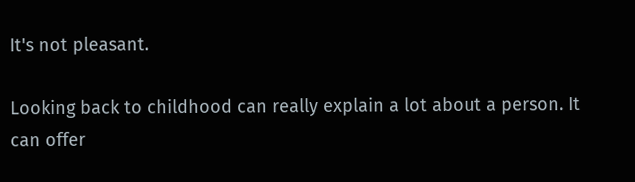It's not pleasant.

Looking back to childhood can really explain a lot about a person. It can offer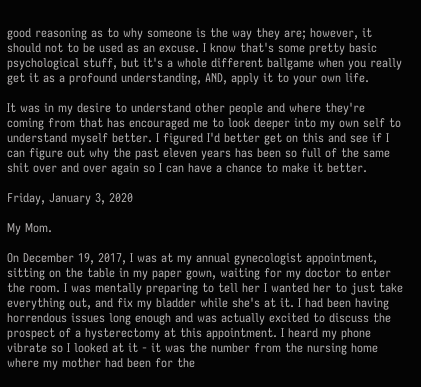good reasoning as to why someone is the way they are; however, it should not to be used as an excuse. I know that's some pretty basic psychological stuff, but it's a whole different ballgame when you really get it as a profound understanding, AND, apply it to your own life.

It was in my desire to understand other people and where they're coming from that has encouraged me to look deeper into my own self to understand myself better. I figured I'd better get on this and see if I can figure out why the past eleven years has been so full of the same shit over and over again so I can have a chance to make it better.

Friday, January 3, 2020

My Mom.

On December 19, 2017, I was at my annual gynecologist appointment, sitting on the table in my paper gown, waiting for my doctor to enter the room. I was mentally preparing to tell her I wanted her to just take everything out, and fix my bladder while she's at it. I had been having horrendous issues long enough and was actually excited to discuss the prospect of a hysterectomy at this appointment. I heard my phone vibrate so I looked at it - it was the number from the nursing home where my mother had been for the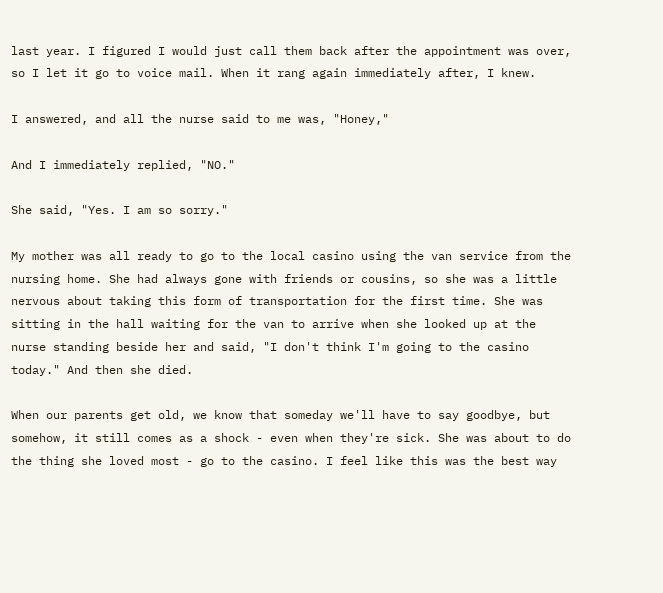last year. I figured I would just call them back after the appointment was over, so I let it go to voice mail. When it rang again immediately after, I knew.

I answered, and all the nurse said to me was, "Honey,"

And I immediately replied, "NO."

She said, "Yes. I am so sorry."

My mother was all ready to go to the local casino using the van service from the nursing home. She had always gone with friends or cousins, so she was a little nervous about taking this form of transportation for the first time. She was sitting in the hall waiting for the van to arrive when she looked up at the nurse standing beside her and said, "I don't think I'm going to the casino today." And then she died.

When our parents get old, we know that someday we'll have to say goodbye, but somehow, it still comes as a shock - even when they're sick. She was about to do the thing she loved most - go to the casino. I feel like this was the best way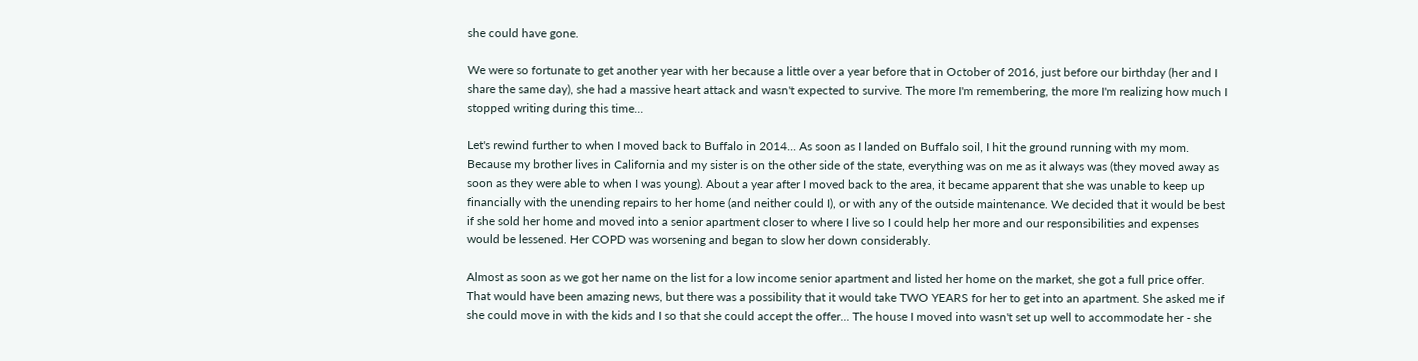she could have gone.

We were so fortunate to get another year with her because a little over a year before that in October of 2016, just before our birthday (her and I share the same day), she had a massive heart attack and wasn't expected to survive. The more I'm remembering, the more I'm realizing how much I stopped writing during this time...

Let's rewind further to when I moved back to Buffalo in 2014... As soon as I landed on Buffalo soil, I hit the ground running with my mom. Because my brother lives in California and my sister is on the other side of the state, everything was on me as it always was (they moved away as soon as they were able to when I was young). About a year after I moved back to the area, it became apparent that she was unable to keep up financially with the unending repairs to her home (and neither could I), or with any of the outside maintenance. We decided that it would be best if she sold her home and moved into a senior apartment closer to where I live so I could help her more and our responsibilities and expenses would be lessened. Her COPD was worsening and began to slow her down considerably.

Almost as soon as we got her name on the list for a low income senior apartment and listed her home on the market, she got a full price offer. That would have been amazing news, but there was a possibility that it would take TWO YEARS for her to get into an apartment. She asked me if she could move in with the kids and I so that she could accept the offer... The house I moved into wasn't set up well to accommodate her - she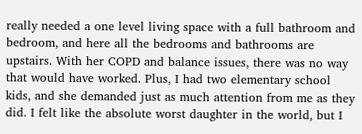really needed a one level living space with a full bathroom and bedroom, and here all the bedrooms and bathrooms are upstairs. With her COPD and balance issues, there was no way that would have worked. Plus, I had two elementary school kids, and she demanded just as much attention from me as they did. I felt like the absolute worst daughter in the world, but I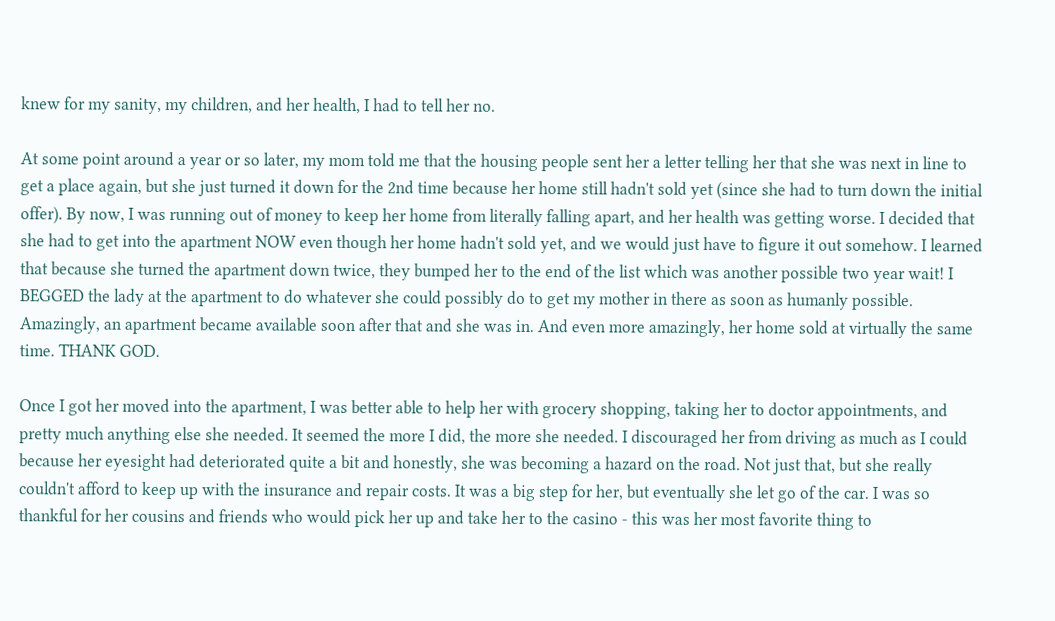knew for my sanity, my children, and her health, I had to tell her no.

At some point around a year or so later, my mom told me that the housing people sent her a letter telling her that she was next in line to get a place again, but she just turned it down for the 2nd time because her home still hadn't sold yet (since she had to turn down the initial offer). By now, I was running out of money to keep her home from literally falling apart, and her health was getting worse. I decided that she had to get into the apartment NOW even though her home hadn't sold yet, and we would just have to figure it out somehow. I learned that because she turned the apartment down twice, they bumped her to the end of the list which was another possible two year wait! I BEGGED the lady at the apartment to do whatever she could possibly do to get my mother in there as soon as humanly possible. Amazingly, an apartment became available soon after that and she was in. And even more amazingly, her home sold at virtually the same time. THANK GOD.

Once I got her moved into the apartment, I was better able to help her with grocery shopping, taking her to doctor appointments, and pretty much anything else she needed. It seemed the more I did, the more she needed. I discouraged her from driving as much as I could because her eyesight had deteriorated quite a bit and honestly, she was becoming a hazard on the road. Not just that, but she really couldn't afford to keep up with the insurance and repair costs. It was a big step for her, but eventually she let go of the car. I was so thankful for her cousins and friends who would pick her up and take her to the casino - this was her most favorite thing to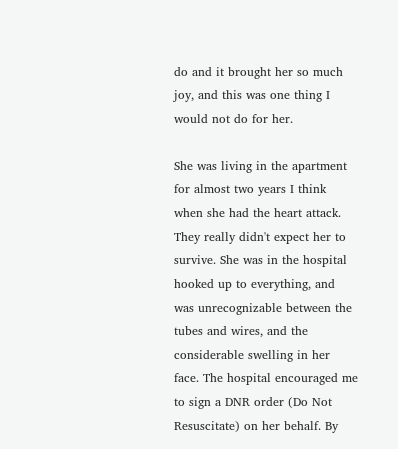do and it brought her so much joy, and this was one thing I would not do for her.

She was living in the apartment for almost two years I think when she had the heart attack. They really didn't expect her to survive. She was in the hospital hooked up to everything, and was unrecognizable between the tubes and wires, and the considerable swelling in her face. The hospital encouraged me to sign a DNR order (Do Not Resuscitate) on her behalf. By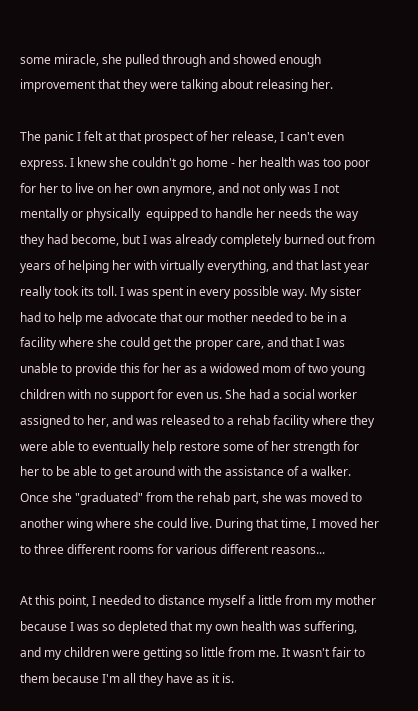some miracle, she pulled through and showed enough improvement that they were talking about releasing her.

The panic I felt at that prospect of her release, I can't even express. I knew she couldn't go home - her health was too poor for her to live on her own anymore, and not only was I not mentally or physically  equipped to handle her needs the way they had become, but I was already completely burned out from years of helping her with virtually everything, and that last year really took its toll. I was spent in every possible way. My sister had to help me advocate that our mother needed to be in a facility where she could get the proper care, and that I was unable to provide this for her as a widowed mom of two young children with no support for even us. She had a social worker assigned to her, and was released to a rehab facility where they were able to eventually help restore some of her strength for her to be able to get around with the assistance of a walker. Once she "graduated" from the rehab part, she was moved to another wing where she could live. During that time, I moved her to three different rooms for various different reasons...

At this point, I needed to distance myself a little from my mother because I was so depleted that my own health was suffering, and my children were getting so little from me. It wasn't fair to them because I'm all they have as it is.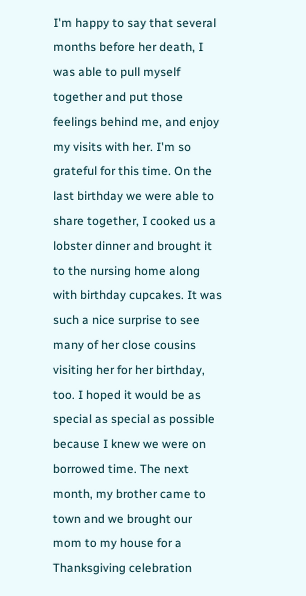I'm happy to say that several months before her death, I was able to pull myself together and put those feelings behind me, and enjoy my visits with her. I'm so grateful for this time. On the last birthday we were able to share together, I cooked us a lobster dinner and brought it to the nursing home along with birthday cupcakes. It was such a nice surprise to see many of her close cousins visiting her for her birthday, too. I hoped it would be as special as special as possible because I knew we were on borrowed time. The next month, my brother came to town and we brought our mom to my house for a Thanksgiving celebration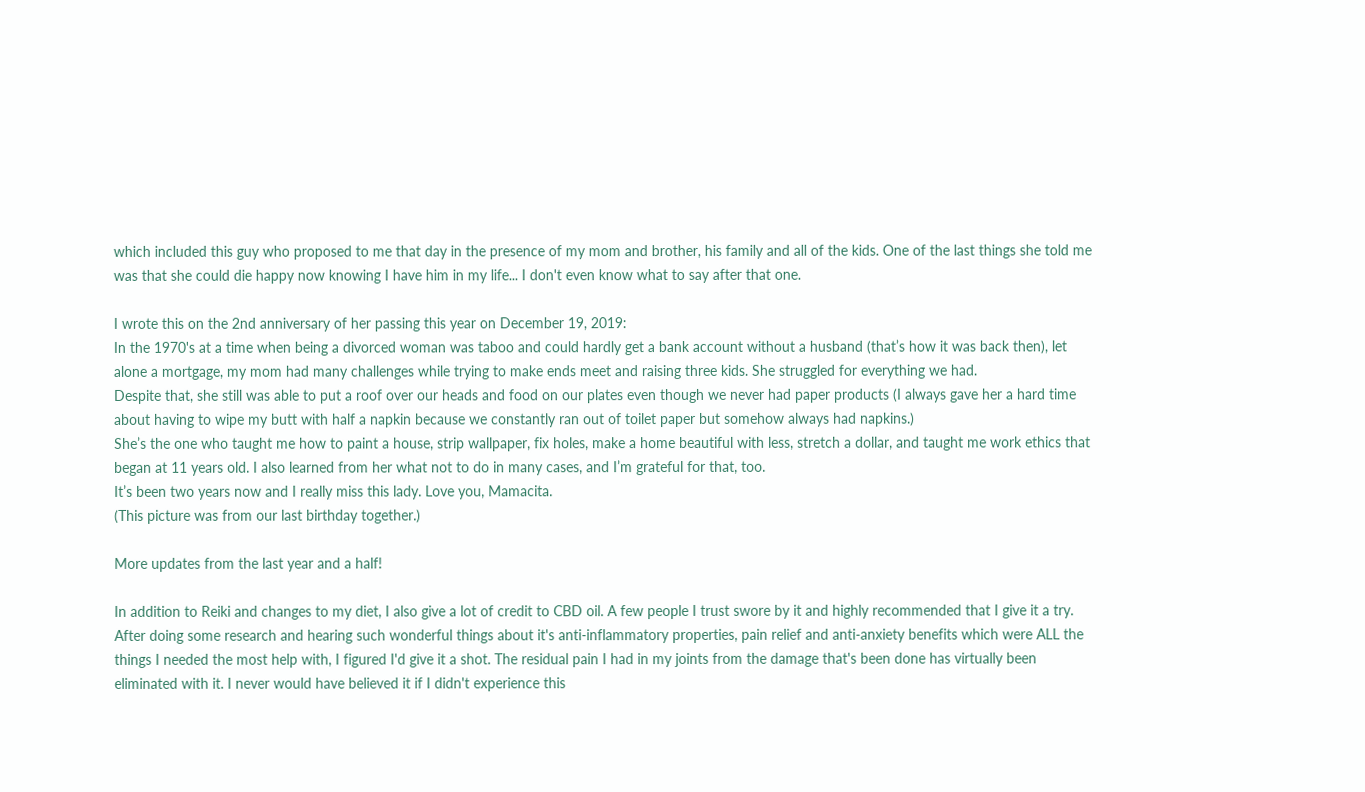which included this guy who proposed to me that day in the presence of my mom and brother, his family and all of the kids. One of the last things she told me was that she could die happy now knowing I have him in my life... I don't even know what to say after that one.

I wrote this on the 2nd anniversary of her passing this year on December 19, 2019:
In the 1970's at a time when being a divorced woman was taboo and could hardly get a bank account without a husband (that’s how it was back then), let alone a mortgage, my mom had many challenges while trying to make ends meet and raising three kids. She struggled for everything we had.
Despite that, she still was able to put a roof over our heads and food on our plates even though we never had paper products (I always gave her a hard time about having to wipe my butt with half a napkin because we constantly ran out of toilet paper but somehow always had napkins.)
She’s the one who taught me how to paint a house, strip wallpaper, fix holes, make a home beautiful with less, stretch a dollar, and taught me work ethics that began at 11 years old. I also learned from her what not to do in many cases, and I’m grateful for that, too.
It’s been two years now and I really miss this lady. Love you, Mamacita.
(This picture was from our last birthday together.)

More updates from the last year and a half!

In addition to Reiki and changes to my diet, I also give a lot of credit to CBD oil. A few people I trust swore by it and highly recommended that I give it a try. After doing some research and hearing such wonderful things about it's anti-inflammatory properties, pain relief and anti-anxiety benefits which were ALL the things I needed the most help with, I figured I'd give it a shot. The residual pain I had in my joints from the damage that's been done has virtually been eliminated with it. I never would have believed it if I didn't experience this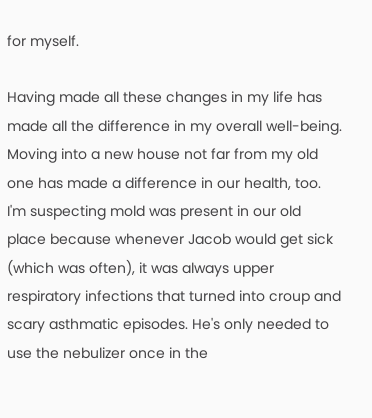for myself.

Having made all these changes in my life has made all the difference in my overall well-being. Moving into a new house not far from my old one has made a difference in our health, too. I'm suspecting mold was present in our old place because whenever Jacob would get sick (which was often), it was always upper respiratory infections that turned into croup and scary asthmatic episodes. He's only needed to use the nebulizer once in the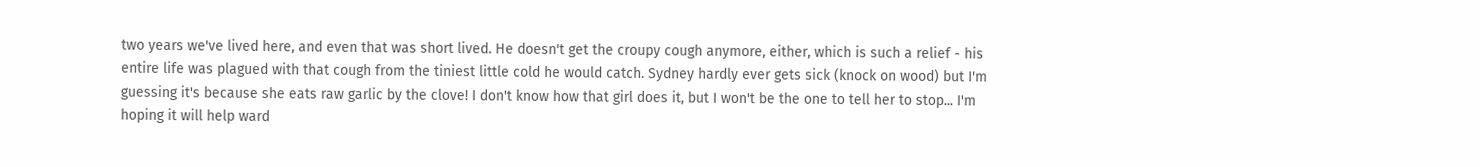two years we've lived here, and even that was short lived. He doesn't get the croupy cough anymore, either, which is such a relief - his entire life was plagued with that cough from the tiniest little cold he would catch. Sydney hardly ever gets sick (knock on wood) but I'm guessing it's because she eats raw garlic by the clove! I don't know how that girl does it, but I won't be the one to tell her to stop... I'm hoping it will help ward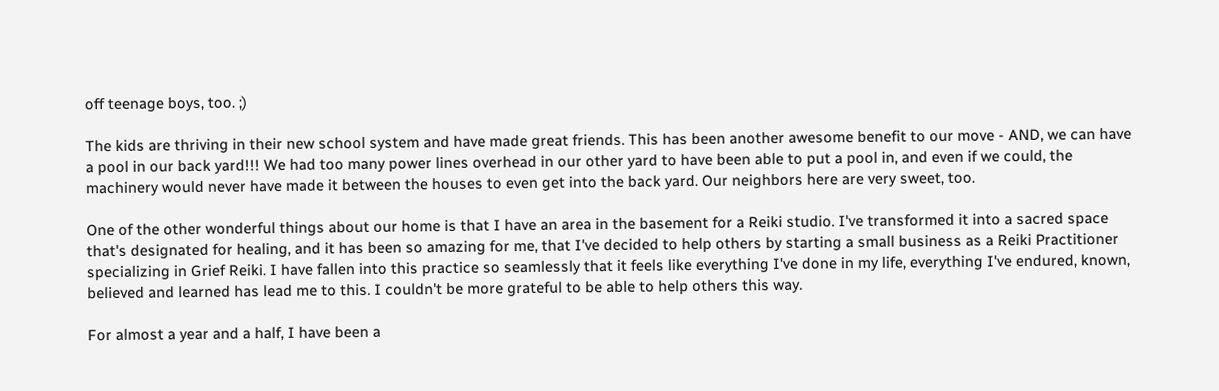off teenage boys, too. ;)

The kids are thriving in their new school system and have made great friends. This has been another awesome benefit to our move - AND, we can have a pool in our back yard!!! We had too many power lines overhead in our other yard to have been able to put a pool in, and even if we could, the machinery would never have made it between the houses to even get into the back yard. Our neighbors here are very sweet, too.

One of the other wonderful things about our home is that I have an area in the basement for a Reiki studio. I've transformed it into a sacred space that's designated for healing, and it has been so amazing for me, that I've decided to help others by starting a small business as a Reiki Practitioner specializing in Grief Reiki. I have fallen into this practice so seamlessly that it feels like everything I've done in my life, everything I've endured, known, believed and learned has lead me to this. I couldn't be more grateful to be able to help others this way.

For almost a year and a half, I have been a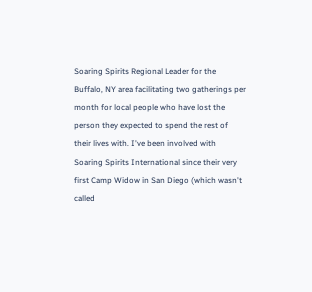Soaring Spirits Regional Leader for the Buffalo, NY area facilitating two gatherings per month for local people who have lost the person they expected to spend the rest of their lives with. I've been involved with Soaring Spirits International since their very first Camp Widow in San Diego (which wasn't called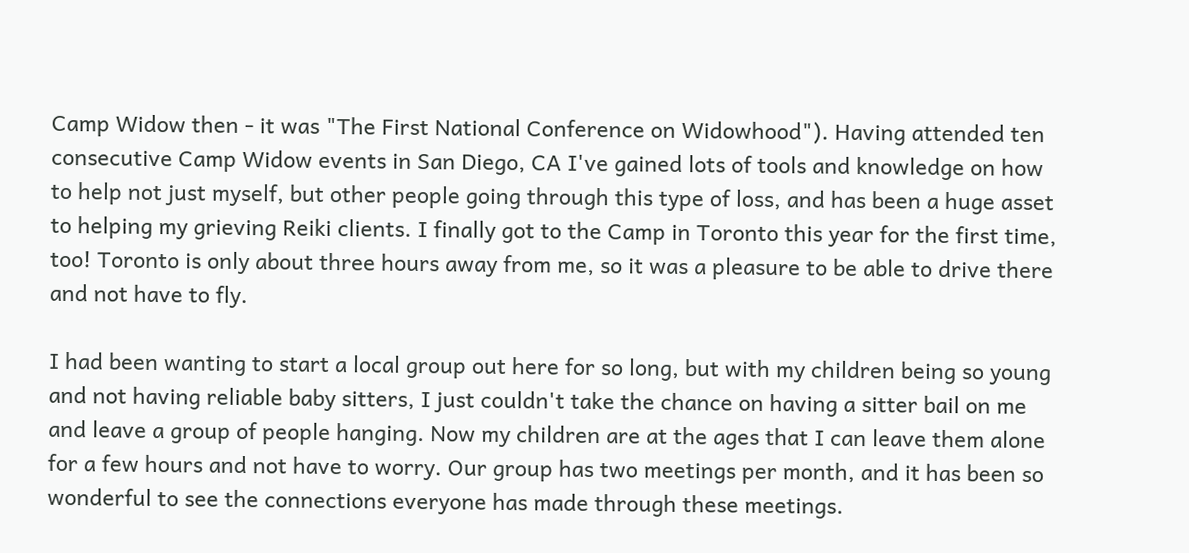Camp Widow then - it was "The First National Conference on Widowhood"). Having attended ten consecutive Camp Widow events in San Diego, CA I've gained lots of tools and knowledge on how to help not just myself, but other people going through this type of loss, and has been a huge asset to helping my grieving Reiki clients. I finally got to the Camp in Toronto this year for the first time, too! Toronto is only about three hours away from me, so it was a pleasure to be able to drive there and not have to fly.

I had been wanting to start a local group out here for so long, but with my children being so young and not having reliable baby sitters, I just couldn't take the chance on having a sitter bail on me and leave a group of people hanging. Now my children are at the ages that I can leave them alone for a few hours and not have to worry. Our group has two meetings per month, and it has been so wonderful to see the connections everyone has made through these meetings.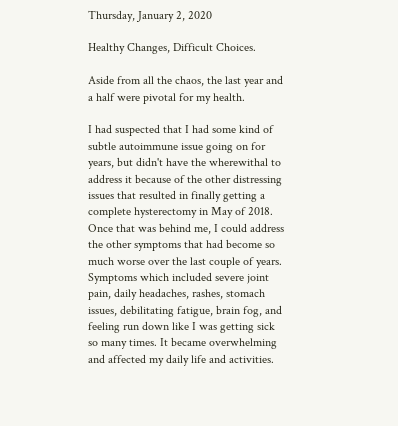Thursday, January 2, 2020

Healthy Changes, Difficult Choices.

Aside from all the chaos, the last year and a half were pivotal for my health.

I had suspected that I had some kind of subtle autoimmune issue going on for years, but didn't have the wherewithal to address it because of the other distressing issues that resulted in finally getting a complete hysterectomy in May of 2018. Once that was behind me, I could address the other symptoms that had become so much worse over the last couple of years. Symptoms which included severe joint pain, daily headaches, rashes, stomach issues, debilitating fatigue, brain fog, and feeling run down like I was getting sick so many times. It became overwhelming and affected my daily life and activities.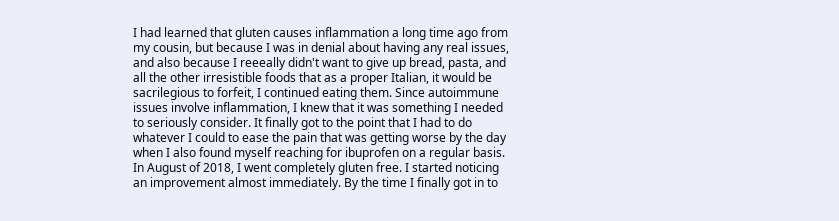I had learned that gluten causes inflammation a long time ago from my cousin, but because I was in denial about having any real issues, and also because I reeeally didn't want to give up bread, pasta, and all the other irresistible foods that as a proper Italian, it would be sacrilegious to forfeit, I continued eating them. Since autoimmune issues involve inflammation, I knew that it was something I needed to seriously consider. It finally got to the point that I had to do whatever I could to ease the pain that was getting worse by the day when I also found myself reaching for ibuprofen on a regular basis. In August of 2018, I went completely gluten free. I started noticing an improvement almost immediately. By the time I finally got in to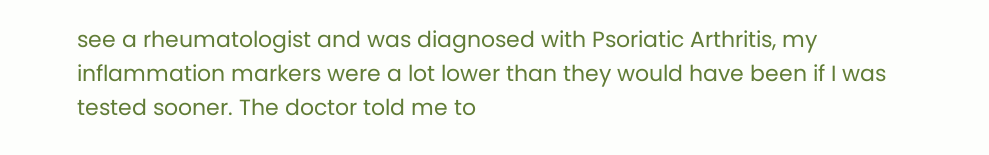see a rheumatologist and was diagnosed with Psoriatic Arthritis, my inflammation markers were a lot lower than they would have been if I was tested sooner. The doctor told me to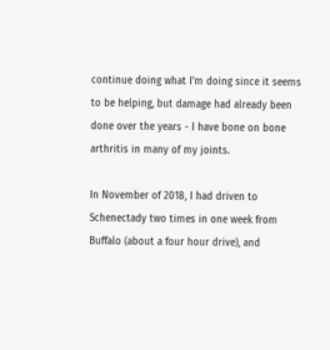continue doing what I'm doing since it seems to be helping, but damage had already been done over the years - I have bone on bone arthritis in many of my joints.

In November of 2018, I had driven to Schenectady two times in one week from Buffalo (about a four hour drive), and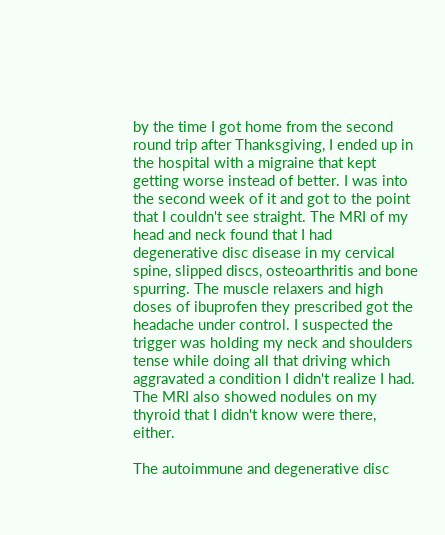by the time I got home from the second round trip after Thanksgiving, I ended up in the hospital with a migraine that kept getting worse instead of better. I was into the second week of it and got to the point that I couldn't see straight. The MRI of my head and neck found that I had degenerative disc disease in my cervical spine, slipped discs, osteoarthritis and bone spurring. The muscle relaxers and high doses of ibuprofen they prescribed got the headache under control. I suspected the trigger was holding my neck and shoulders tense while doing all that driving which aggravated a condition I didn't realize I had. The MRI also showed nodules on my thyroid that I didn't know were there, either.

The autoimmune and degenerative disc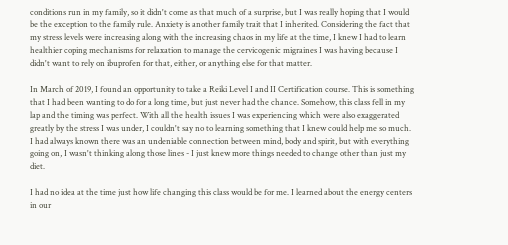conditions run in my family, so it didn't come as that much of a surprise, but I was really hoping that I would be the exception to the family rule. Anxiety is another family trait that I inherited. Considering the fact that my stress levels were increasing along with the increasing chaos in my life at the time, I knew I had to learn healthier coping mechanisms for relaxation to manage the cervicogenic migraines I was having because I didn't want to rely on ibuprofen for that, either, or anything else for that matter.

In March of 2019, I found an opportunity to take a Reiki Level I and II Certification course. This is something that I had been wanting to do for a long time, but just never had the chance. Somehow, this class fell in my lap and the timing was perfect. With all the health issues I was experiencing which were also exaggerated greatly by the stress I was under, I couldn't say no to learning something that I knew could help me so much. I had always known there was an undeniable connection between mind, body and spirit, but with everything going on, I wasn't thinking along those lines - I just knew more things needed to change other than just my diet.

I had no idea at the time just how life changing this class would be for me. I learned about the energy centers in our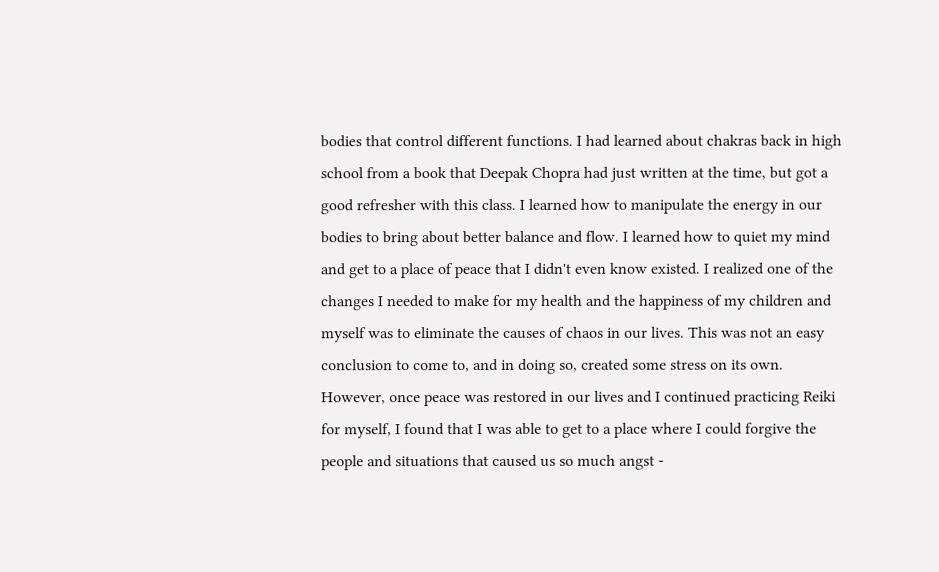bodies that control different functions. I had learned about chakras back in high school from a book that Deepak Chopra had just written at the time, but got a good refresher with this class. I learned how to manipulate the energy in our bodies to bring about better balance and flow. I learned how to quiet my mind and get to a place of peace that I didn't even know existed. I realized one of the changes I needed to make for my health and the happiness of my children and myself was to eliminate the causes of chaos in our lives. This was not an easy conclusion to come to, and in doing so, created some stress on its own. However, once peace was restored in our lives and I continued practicing Reiki for myself, I found that I was able to get to a place where I could forgive the people and situations that caused us so much angst -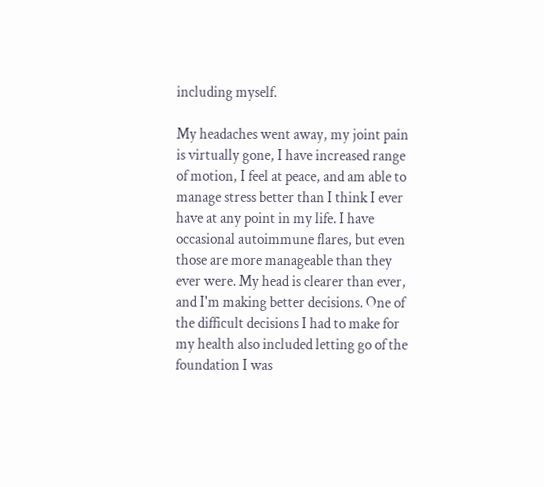including myself.

My headaches went away, my joint pain is virtually gone, I have increased range of motion, I feel at peace, and am able to manage stress better than I think I ever have at any point in my life. I have occasional autoimmune flares, but even those are more manageable than they ever were. My head is clearer than ever, and I'm making better decisions. One of the difficult decisions I had to make for my health also included letting go of the foundation I was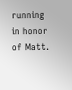running in honor of Matt.